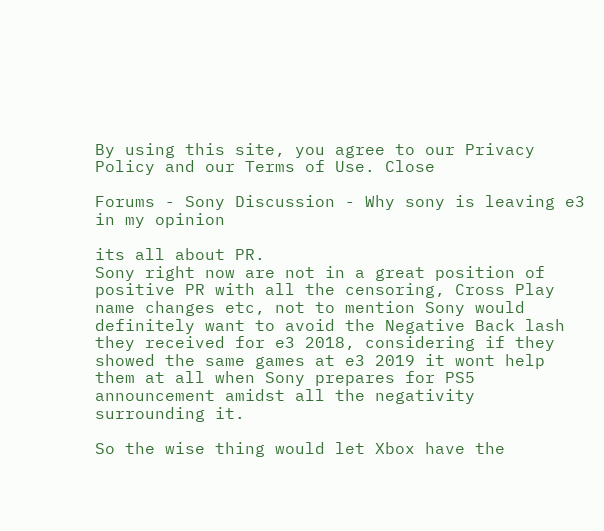By using this site, you agree to our Privacy Policy and our Terms of Use. Close

Forums - Sony Discussion - Why sony is leaving e3 in my opinion

its all about PR.
Sony right now are not in a great position of positive PR with all the censoring, Cross Play name changes etc, not to mention Sony would definitely want to avoid the Negative Back lash they received for e3 2018, considering if they showed the same games at e3 2019 it wont help them at all when Sony prepares for PS5 announcement amidst all the negativity surrounding it.

So the wise thing would let Xbox have the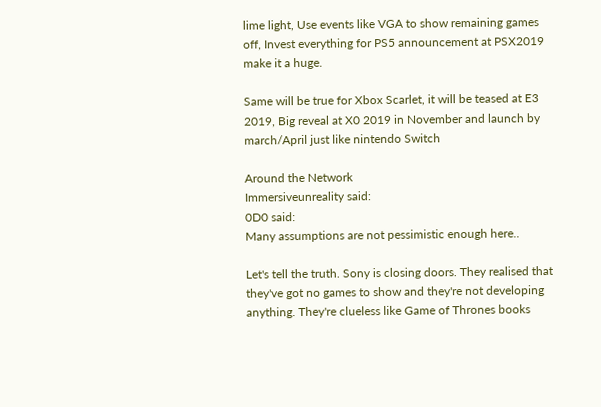lime light, Use events like VGA to show remaining games off, Invest everything for PS5 announcement at PSX2019 make it a huge.

Same will be true for Xbox Scarlet, it will be teased at E3 2019, Big reveal at X0 2019 in November and launch by march/April just like nintendo Switch

Around the Network
Immersiveunreality said:
0D0 said:
Many assumptions are not pessimistic enough here..

Let's tell the truth. Sony is closing doors. They realised that they've got no games to show and they're not developing anything. They're clueless like Game of Thrones books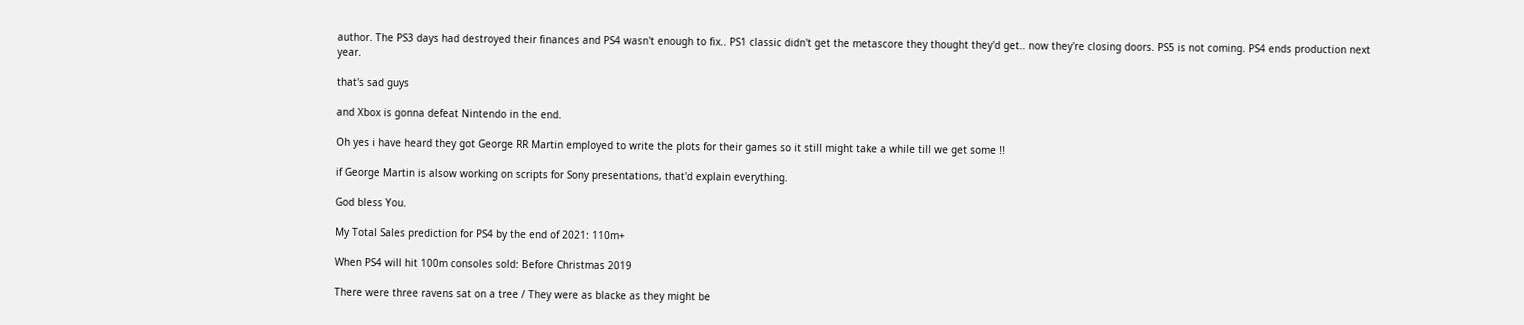author. The PS3 days had destroyed their finances and PS4 wasn't enough to fix.. PS1 classic didn't get the metascore they thought they'd get.. now they're closing doors. PS5 is not coming. PS4 ends production next year.

that's sad guys

and Xbox is gonna defeat Nintendo in the end.

Oh yes i have heard they got George RR Martin employed to write the plots for their games so it still might take a while till we get some !!

if George Martin is alsow working on scripts for Sony presentations, that'd explain everything.

God bless You.

My Total Sales prediction for PS4 by the end of 2021: 110m+

When PS4 will hit 100m consoles sold: Before Christmas 2019

There were three ravens sat on a tree / They were as blacke as they might be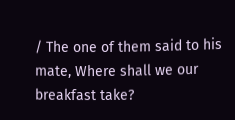/ The one of them said to his mate, Where shall we our breakfast take?